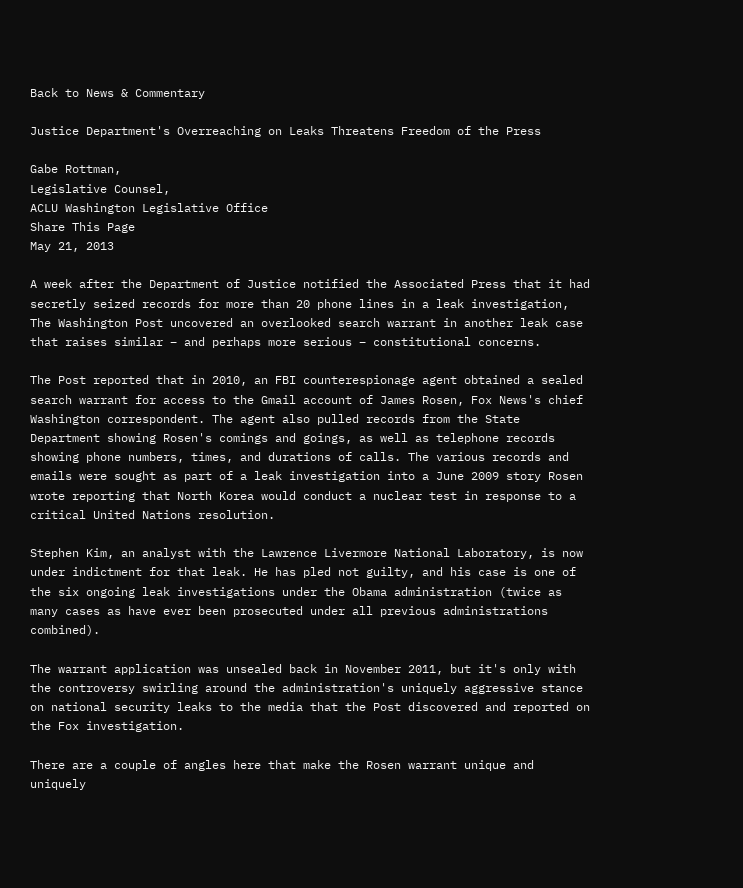Back to News & Commentary

Justice Department's Overreaching on Leaks Threatens Freedom of the Press

Gabe Rottman,
Legislative Counsel,
ACLU Washington Legislative Office
Share This Page
May 21, 2013

A week after the Department of Justice notified the Associated Press that it had secretly seized records for more than 20 phone lines in a leak investigation, The Washington Post uncovered an overlooked search warrant in another leak case that raises similar – and perhaps more serious – constitutional concerns.

The Post reported that in 2010, an FBI counterespionage agent obtained a sealed search warrant for access to the Gmail account of James Rosen, Fox News's chief Washington correspondent. The agent also pulled records from the State Department showing Rosen's comings and goings, as well as telephone records showing phone numbers, times, and durations of calls. The various records and emails were sought as part of a leak investigation into a June 2009 story Rosen wrote reporting that North Korea would conduct a nuclear test in response to a critical United Nations resolution.

Stephen Kim, an analyst with the Lawrence Livermore National Laboratory, is now under indictment for that leak. He has pled not guilty, and his case is one of the six ongoing leak investigations under the Obama administration (twice as many cases as have ever been prosecuted under all previous administrations combined).

The warrant application was unsealed back in November 2011, but it's only with the controversy swirling around the administration's uniquely aggressive stance on national security leaks to the media that the Post discovered and reported on the Fox investigation.

There are a couple of angles here that make the Rosen warrant unique and uniquely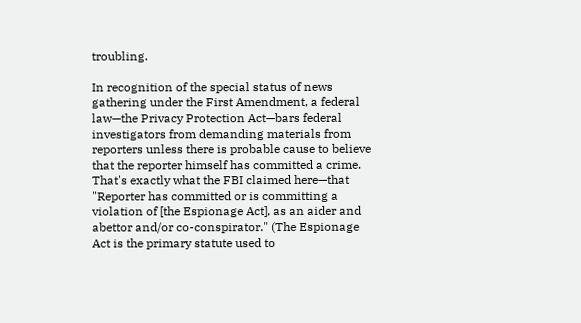troubling.

In recognition of the special status of news gathering under the First Amendment, a federal law—the Privacy Protection Act—bars federal investigators from demanding materials from reporters unless there is probable cause to believe that the reporter himself has committed a crime. That's exactly what the FBI claimed here—that "Reporter has committed or is committing a violation of [the Espionage Act], as an aider and abettor and/or co-conspirator." (The Espionage Act is the primary statute used to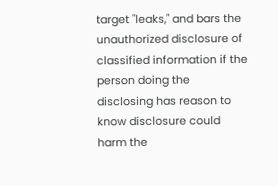target "leaks," and bars the unauthorized disclosure of classified information if the person doing the disclosing has reason to know disclosure could harm the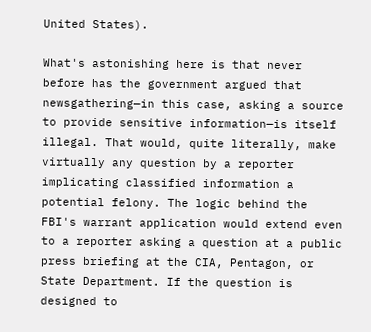United States).

What's astonishing here is that never before has the government argued that newsgathering—in this case, asking a source to provide sensitive information—is itself illegal. That would, quite literally, make virtually any question by a reporter implicating classified information a potential felony. The logic behind the FBI's warrant application would extend even to a reporter asking a question at a public press briefing at the CIA, Pentagon, or State Department. If the question is designed to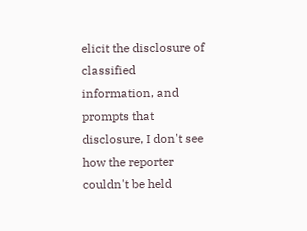elicit the disclosure of classified information, and prompts that disclosure, I don't see how the reporter couldn't be held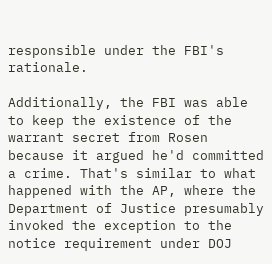responsible under the FBI's rationale.

Additionally, the FBI was able to keep the existence of the warrant secret from Rosen because it argued he'd committed a crime. That's similar to what happened with the AP, where the Department of Justice presumably invoked the exception to the notice requirement under DOJ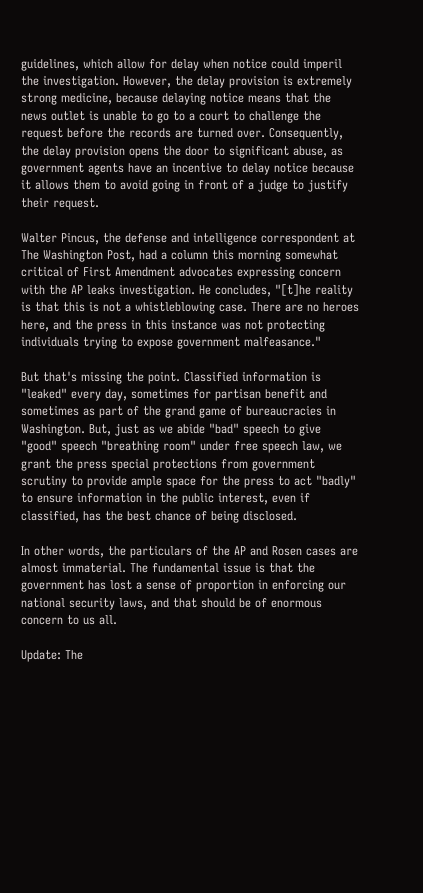guidelines, which allow for delay when notice could imperil the investigation. However, the delay provision is extremely strong medicine, because delaying notice means that the news outlet is unable to go to a court to challenge the request before the records are turned over. Consequently, the delay provision opens the door to significant abuse, as government agents have an incentive to delay notice because it allows them to avoid going in front of a judge to justify their request.

Walter Pincus, the defense and intelligence correspondent at The Washington Post, had a column this morning somewhat critical of First Amendment advocates expressing concern with the AP leaks investigation. He concludes, "[t]he reality is that this is not a whistleblowing case. There are no heroes here, and the press in this instance was not protecting individuals trying to expose government malfeasance."

But that's missing the point. Classified information is "leaked" every day, sometimes for partisan benefit and sometimes as part of the grand game of bureaucracies in Washington. But, just as we abide "bad" speech to give "good" speech "breathing room" under free speech law, we grant the press special protections from government scrutiny to provide ample space for the press to act "badly" to ensure information in the public interest, even if classified, has the best chance of being disclosed.

In other words, the particulars of the AP and Rosen cases are almost immaterial. The fundamental issue is that the government has lost a sense of proportion in enforcing our national security laws, and that should be of enormous concern to us all.

Update: The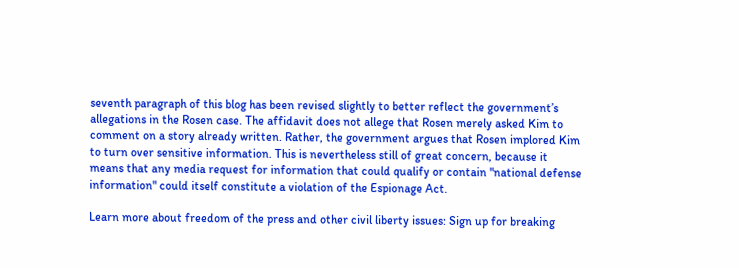seventh paragraph of this blog has been revised slightly to better reflect the government’s allegations in the Rosen case. The affidavit does not allege that Rosen merely asked Kim to comment on a story already written. Rather, the government argues that Rosen implored Kim to turn over sensitive information. This is nevertheless still of great concern, because it means that any media request for information that could qualify or contain "national defense information" could itself constitute a violation of the Espionage Act.

Learn more about freedom of the press and other civil liberty issues: Sign up for breaking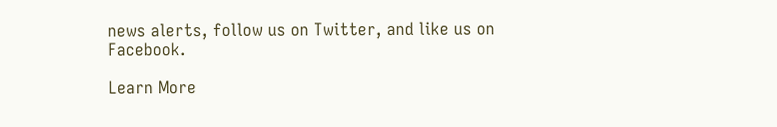news alerts, follow us on Twitter, and like us on Facebook.

Learn More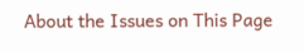About the Issues on This Page